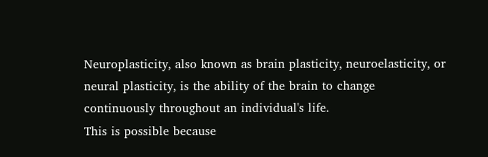Neuroplasticity, also known as brain plasticity, neuroelasticity, or neural plasticity, is the ability of the brain to change continuously throughout an individual's life.
This is possible because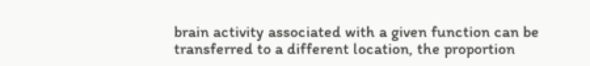brain activity associated with a given function can be transferred to a different location, the proportion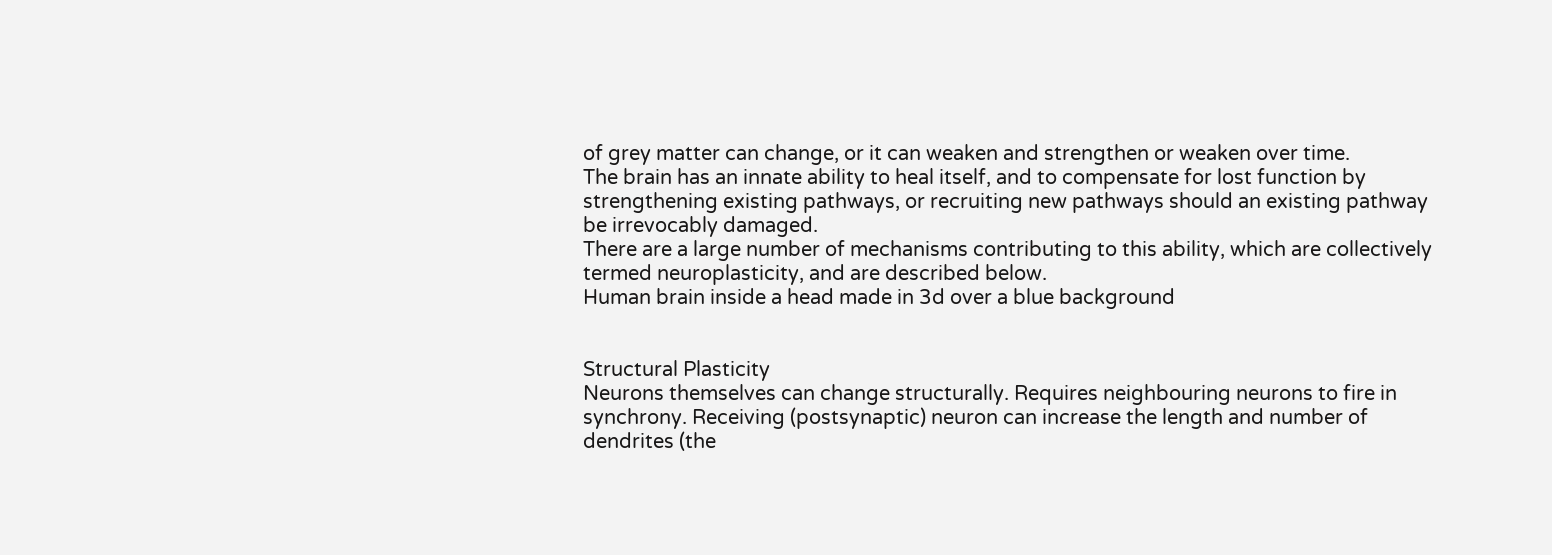of grey matter can change, or it can weaken and strengthen or weaken over time.
The brain has an innate ability to heal itself, and to compensate for lost function by strengthening existing pathways, or recruiting new pathways should an existing pathway be irrevocably damaged.
There are a large number of mechanisms contributing to this ability, which are collectively termed neuroplasticity, and are described below.
Human brain inside a head made in 3d over a blue background


Structural Plasticity
Neurons themselves can change structurally. Requires neighbouring neurons to fire in synchrony. Receiving (postsynaptic) neuron can increase the length and number of dendrites (the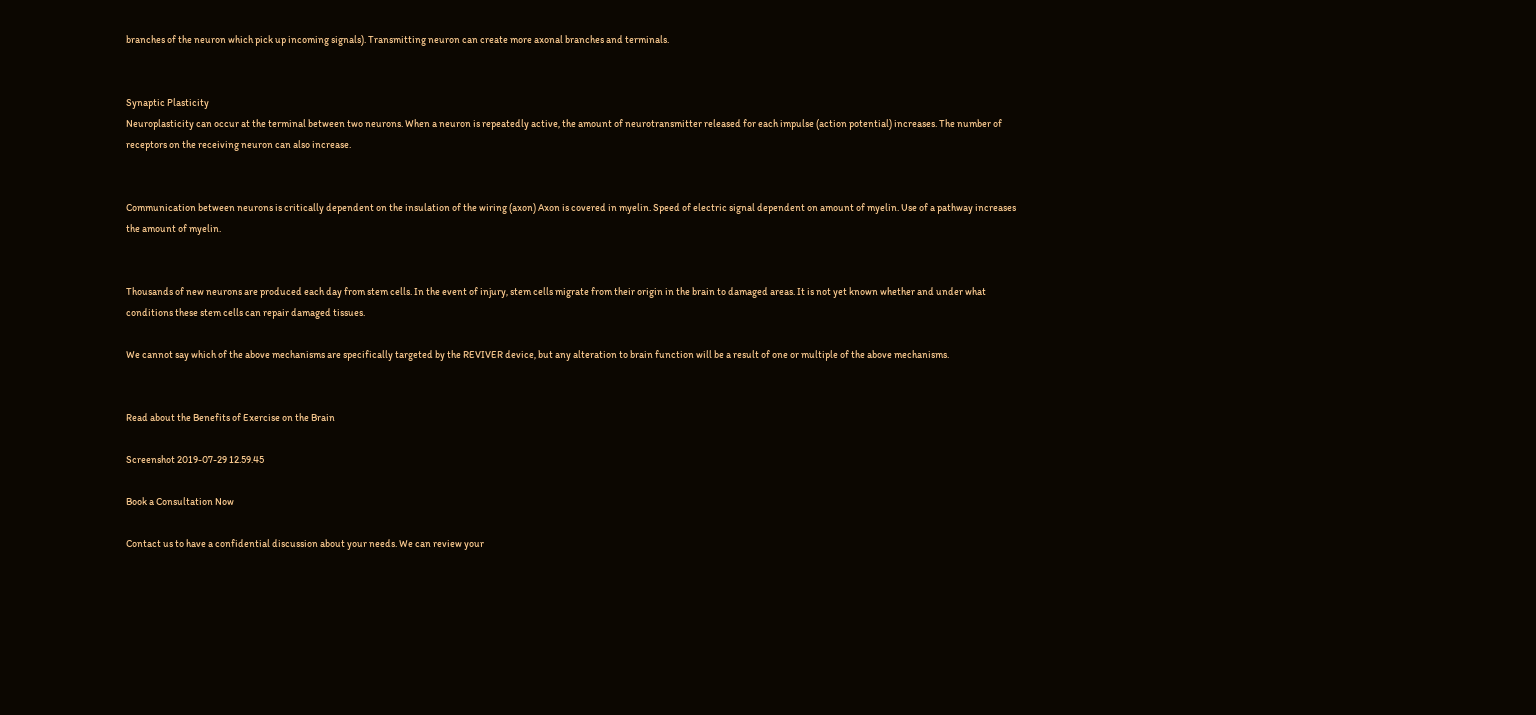branches of the neuron which pick up incoming signals). Transmitting neuron can create more axonal branches and terminals.


Synaptic Plasticity
Neuroplasticity can occur at the terminal between two neurons. When a neuron is repeatedly active, the amount of neurotransmitter released for each impulse (action potential) increases. The number of receptors on the receiving neuron can also increase.


Communication between neurons is critically dependent on the insulation of the wiring (axon) Axon is covered in myelin. Speed of electric signal dependent on amount of myelin. Use of a pathway increases the amount of myelin.


Thousands of new neurons are produced each day from stem cells. In the event of injury, stem cells migrate from their origin in the brain to damaged areas. It is not yet known whether and under what conditions these stem cells can repair damaged tissues.

We cannot say which of the above mechanisms are specifically targeted by the REVIVER device, but any alteration to brain function will be a result of one or multiple of the above mechanisms.


Read about the Benefits of Exercise on the Brain

Screenshot 2019-07-29 12.59.45

Book a Consultation Now

Contact us to have a confidential discussion about your needs. We can review your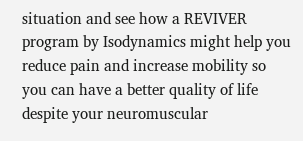situation and see how a REVIVER program by Isodynamics might help you reduce pain and increase mobility so you can have a better quality of life despite your neuromuscular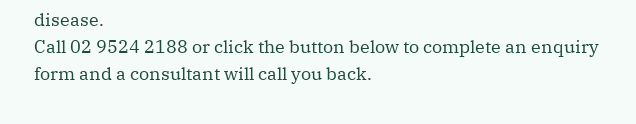disease.
Call 02 9524 2188 or click the button below to complete an enquiry form and a consultant will call you back.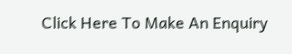Click Here To Make An Enquiry